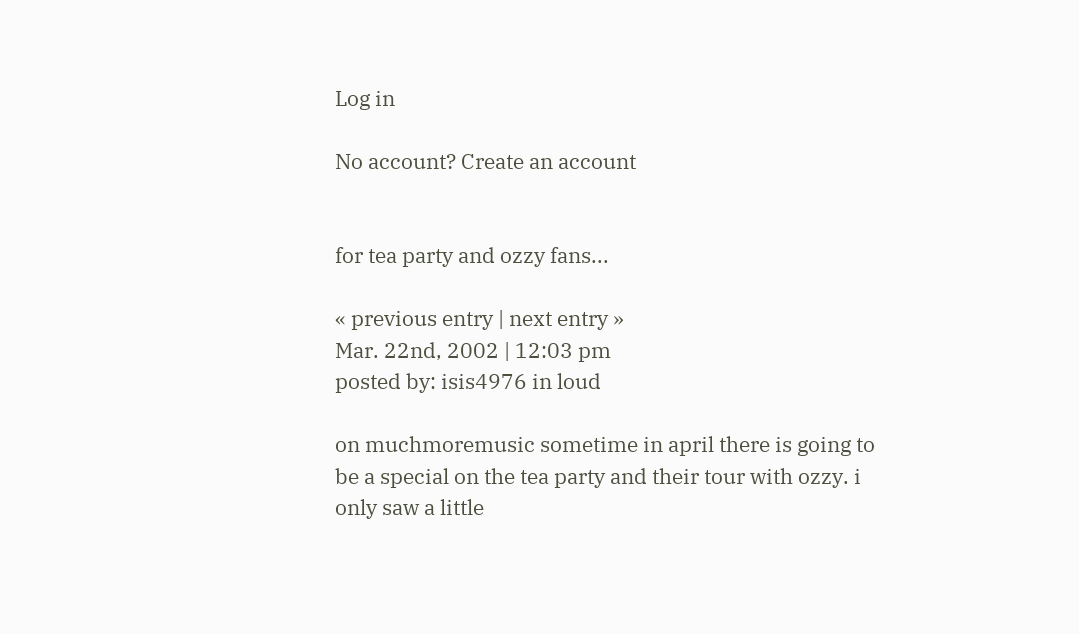Log in

No account? Create an account


for tea party and ozzy fans...

« previous entry | next entry »
Mar. 22nd, 2002 | 12:03 pm
posted by: isis4976 in loud

on muchmoremusic sometime in april there is going to be a special on the tea party and their tour with ozzy. i only saw a little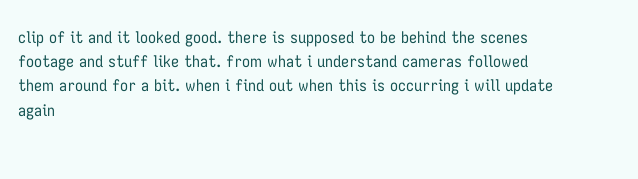clip of it and it looked good. there is supposed to be behind the scenes footage and stuff like that. from what i understand cameras followed them around for a bit. when i find out when this is occurring i will update again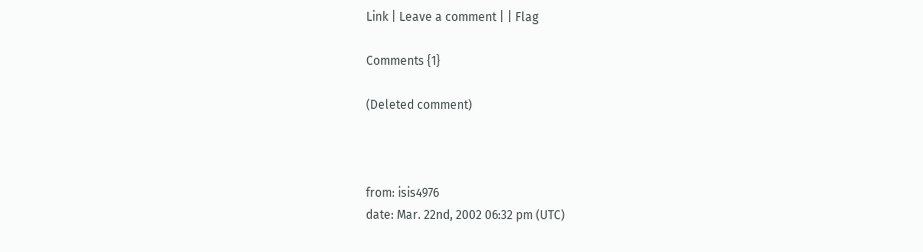Link | Leave a comment | | Flag

Comments {1}

(Deleted comment)



from: isis4976
date: Mar. 22nd, 2002 06:32 pm (UTC)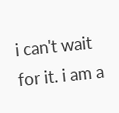i can't wait for it. i am a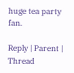huge tea party fan.

Reply | Parent | Thread